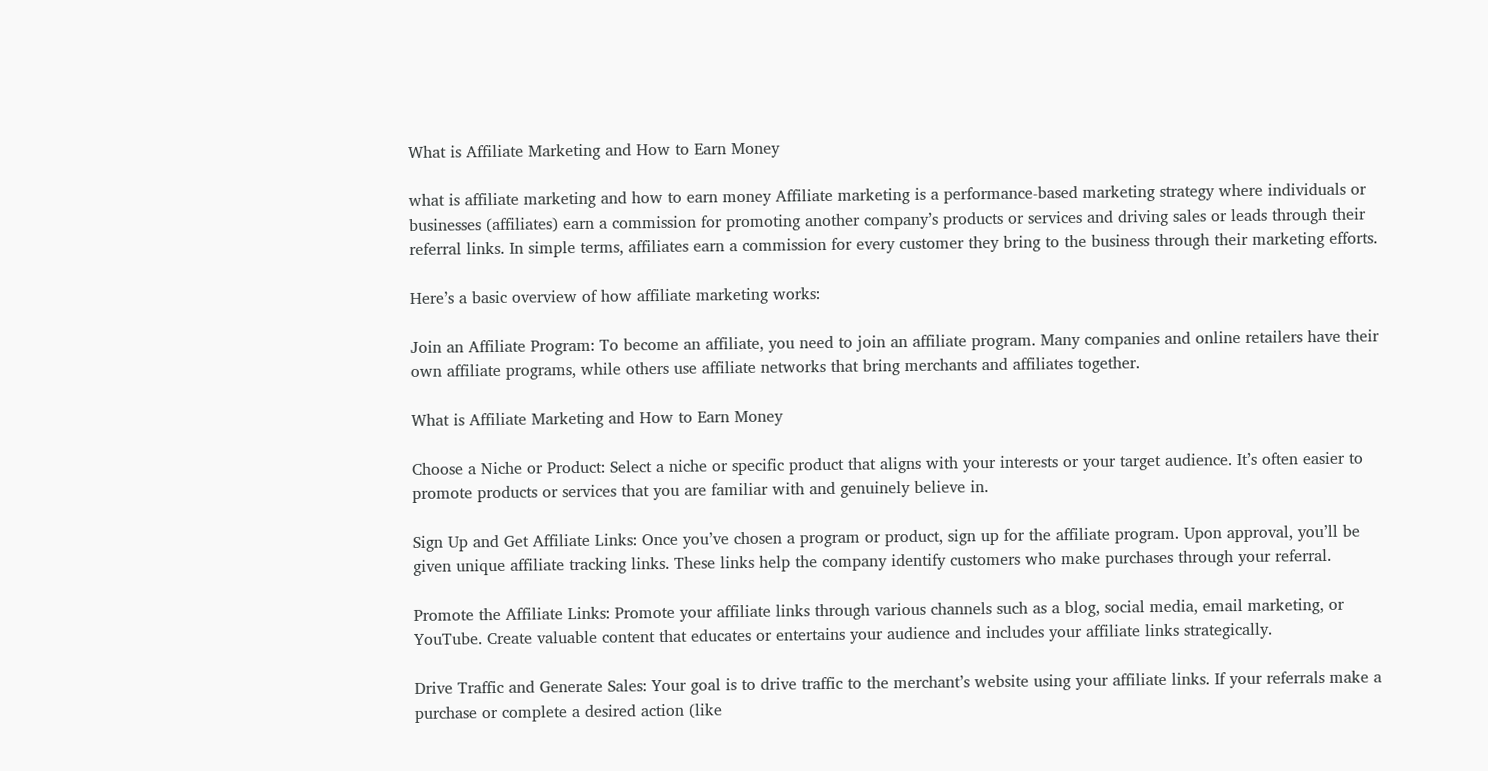What is Affiliate Marketing and How to Earn Money

what is affiliate marketing and how to earn money Affiliate marketing is a performance-based marketing strategy where individuals or businesses (affiliates) earn a commission for promoting another company’s products or services and driving sales or leads through their referral links. In simple terms, affiliates earn a commission for every customer they bring to the business through their marketing efforts.

Here’s a basic overview of how affiliate marketing works:

Join an Affiliate Program: To become an affiliate, you need to join an affiliate program. Many companies and online retailers have their own affiliate programs, while others use affiliate networks that bring merchants and affiliates together.

What is Affiliate Marketing and How to Earn Money

Choose a Niche or Product: Select a niche or specific product that aligns with your interests or your target audience. It’s often easier to promote products or services that you are familiar with and genuinely believe in.

Sign Up and Get Affiliate Links: Once you’ve chosen a program or product, sign up for the affiliate program. Upon approval, you’ll be given unique affiliate tracking links. These links help the company identify customers who make purchases through your referral.

Promote the Affiliate Links: Promote your affiliate links through various channels such as a blog, social media, email marketing, or YouTube. Create valuable content that educates or entertains your audience and includes your affiliate links strategically.

Drive Traffic and Generate Sales: Your goal is to drive traffic to the merchant’s website using your affiliate links. If your referrals make a purchase or complete a desired action (like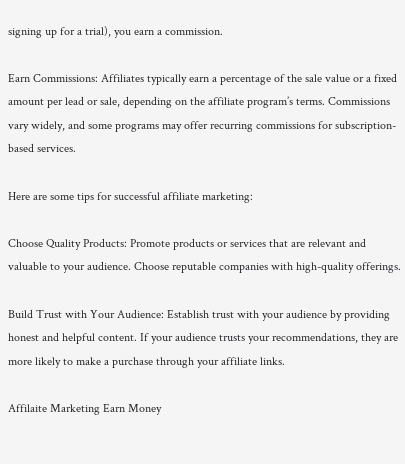signing up for a trial), you earn a commission.

Earn Commissions: Affiliates typically earn a percentage of the sale value or a fixed amount per lead or sale, depending on the affiliate program’s terms. Commissions vary widely, and some programs may offer recurring commissions for subscription-based services.

Here are some tips for successful affiliate marketing:

Choose Quality Products: Promote products or services that are relevant and valuable to your audience. Choose reputable companies with high-quality offerings.

Build Trust with Your Audience: Establish trust with your audience by providing honest and helpful content. If your audience trusts your recommendations, they are more likely to make a purchase through your affiliate links.

Affilaite Marketing Earn Money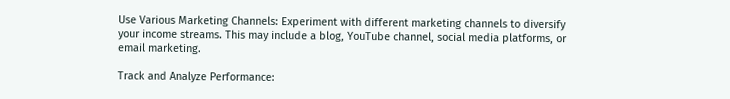Use Various Marketing Channels: Experiment with different marketing channels to diversify your income streams. This may include a blog, YouTube channel, social media platforms, or email marketing.

Track and Analyze Performance: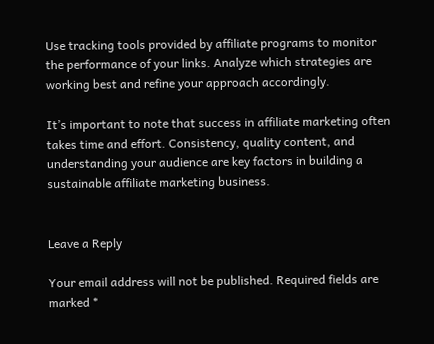Use tracking tools provided by affiliate programs to monitor the performance of your links. Analyze which strategies are working best and refine your approach accordingly.

It’s important to note that success in affiliate marketing often takes time and effort. Consistency, quality content, and understanding your audience are key factors in building a sustainable affiliate marketing business.


Leave a Reply

Your email address will not be published. Required fields are marked *